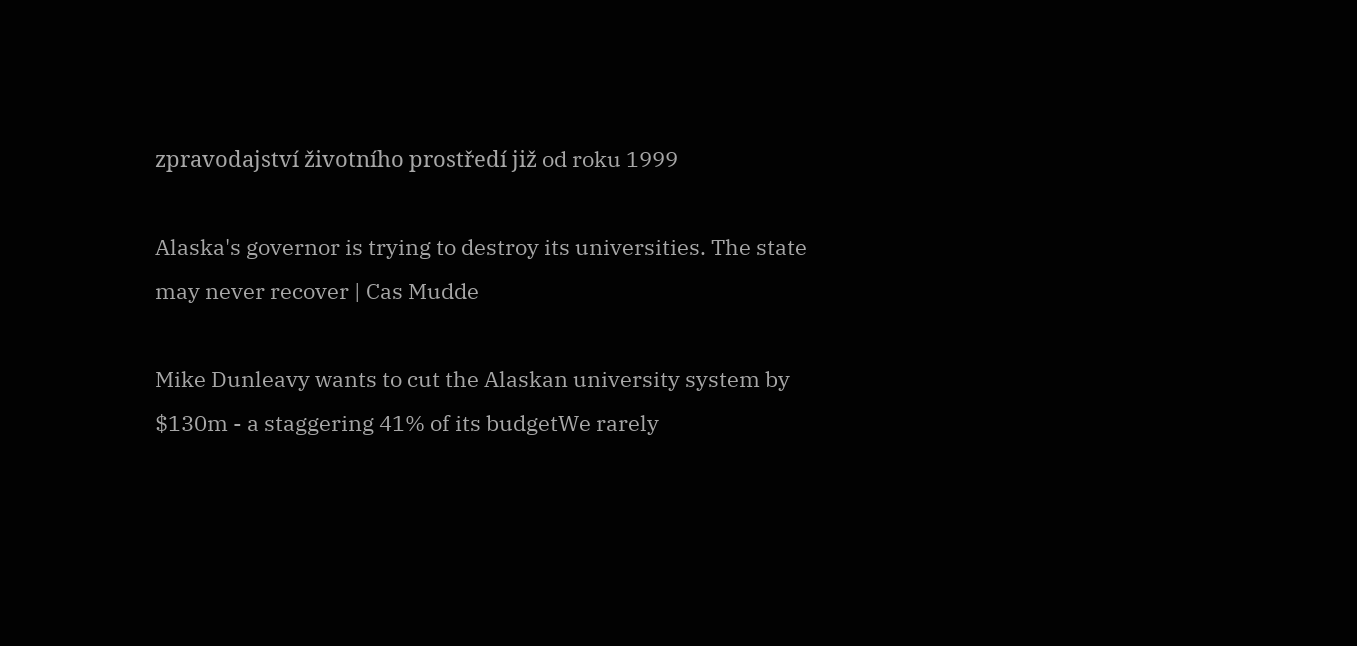zpravodajství životního prostředí již od roku 1999

Alaska's governor is trying to destroy its universities. The state may never recover | Cas Mudde

Mike Dunleavy wants to cut the Alaskan university system by $130m - a staggering 41% of its budgetWe rarely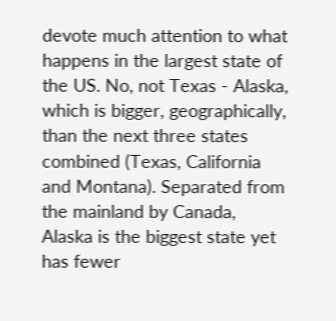devote much attention to what happens in the largest state of the US. No, not Texas - Alaska, which is bigger, geographically, than the next three states combined (Texas, California and Montana). Separated from the mainland by Canada, Alaska is the biggest state yet has fewer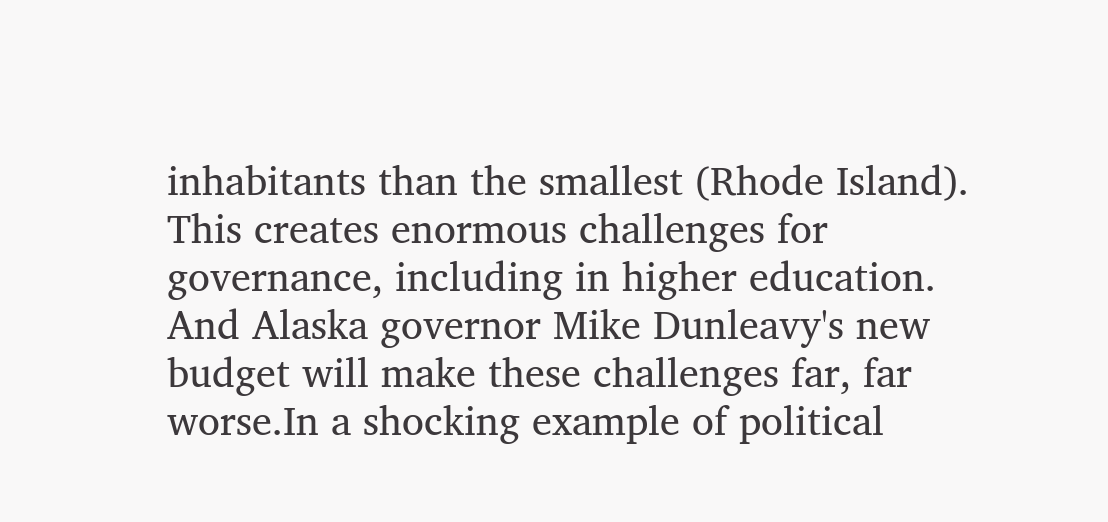inhabitants than the smallest (Rhode Island). This creates enormous challenges for governance, including in higher education. And Alaska governor Mike Dunleavy's new budget will make these challenges far, far worse.In a shocking example of political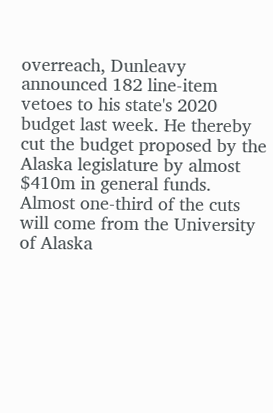overreach, Dunleavy announced 182 line-item vetoes to his state's 2020 budget last week. He thereby cut the budget proposed by the Alaska legislature by almost $410m in general funds. Almost one-third of the cuts will come from the University of Alaska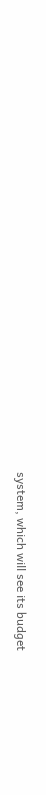system, which will see its budget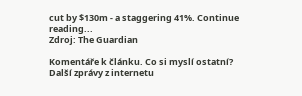cut by $130m - a staggering 41%. Continue reading...
Zdroj: The Guardian

Komentáře k článku. Co si myslí ostatní?
Další zprávy z internetu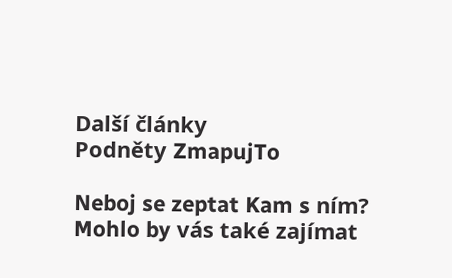Další články
Podněty ZmapujTo

Neboj se zeptat Kam s ním?
Mohlo by vás také zajímat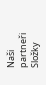Naši partneři
Složky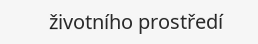životního prostředí